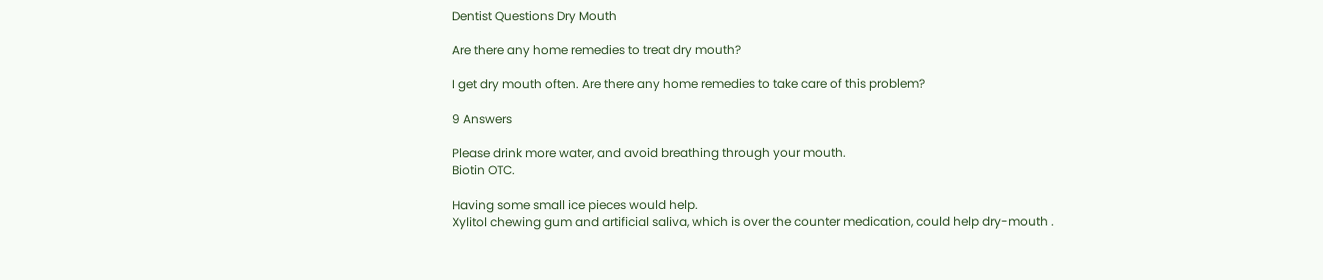Dentist Questions Dry Mouth

Are there any home remedies to treat dry mouth?

I get dry mouth often. Are there any home remedies to take care of this problem?

9 Answers

Please drink more water, and avoid breathing through your mouth.
Biotin OTC.

Having some small ice pieces would help.
Xylitol chewing gum and artificial saliva, which is over the counter medication, could help dry-mouth .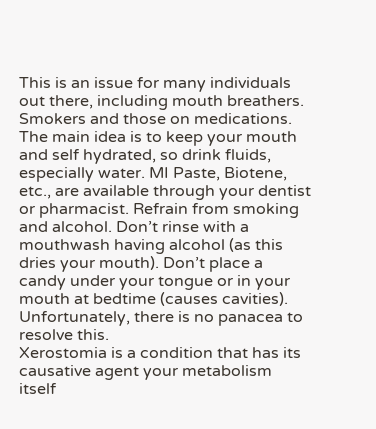This is an issue for many individuals out there, including mouth breathers. Smokers and those on medications. The main idea is to keep your mouth and self hydrated, so drink fluids, especially water. MI Paste, Biotene, etc., are available through your dentist or pharmacist. Refrain from smoking and alcohol. Don’t rinse with a mouthwash having alcohol (as this dries your mouth). Don’t place a candy under your tongue or in your mouth at bedtime (causes cavities). Unfortunately, there is no panacea to resolve this.
Xerostomia is a condition that has its causative agent your metabolism itself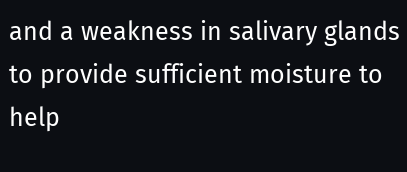and a weakness in salivary glands to provide sufficient moisture to help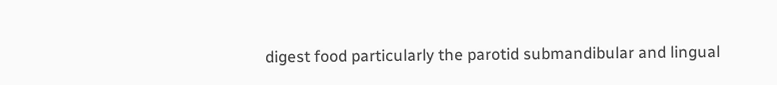digest food particularly the parotid submandibular and lingual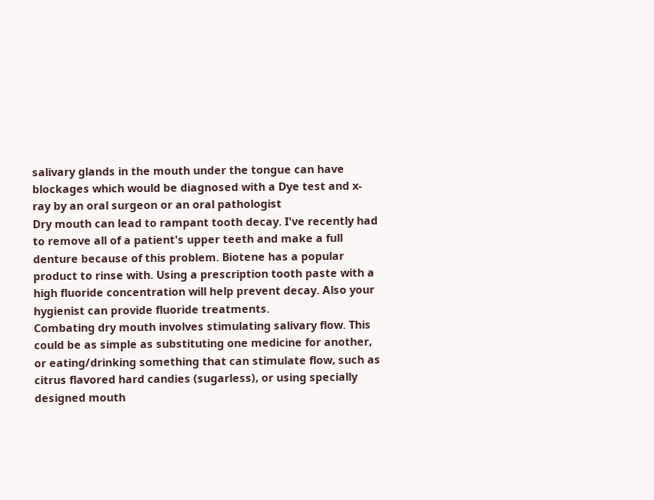salivary glands in the mouth under the tongue can have blockages which would be diagnosed with a Dye test and x-ray by an oral surgeon or an oral pathologist
Dry mouth can lead to rampant tooth decay. I've recently had to remove all of a patient's upper teeth and make a full denture because of this problem. Biotene has a popular product to rinse with. Using a prescription tooth paste with a high fluoride concentration will help prevent decay. Also your hygienist can provide fluoride treatments.
Combating dry mouth involves stimulating salivary flow. This could be as simple as substituting one medicine for another, or eating/drinking something that can stimulate flow, such as citrus flavored hard candies (sugarless), or using specially designed mouth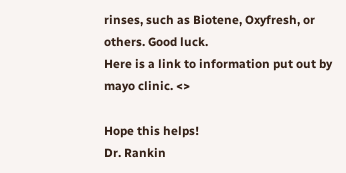rinses, such as Biotene, Oxyfresh, or others. Good luck.
Here is a link to information put out by mayo clinic. <>

Hope this helps!
Dr. Rankin